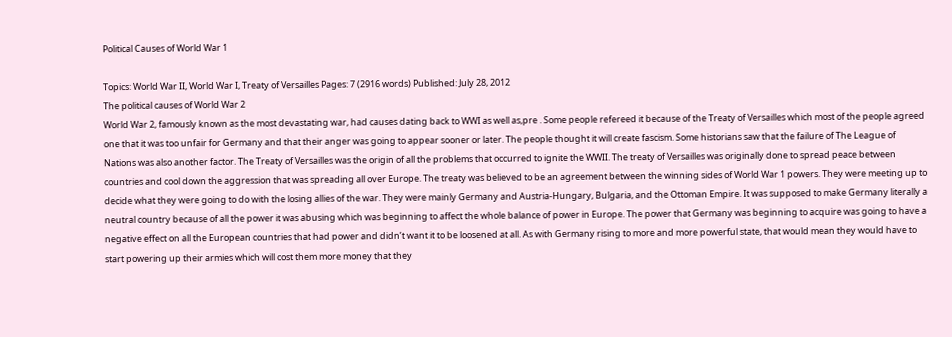Political Causes of World War 1

Topics: World War II, World War I, Treaty of Versailles Pages: 7 (2916 words) Published: July 28, 2012
The political causes of World War 2
World War 2, famously known as the most devastating war, had causes dating back to WWI as well as,pre . Some people refereed it because of the Treaty of Versailles which most of the people agreed one that it was too unfair for Germany and that their anger was going to appear sooner or later. The people thought it will create fascism. Some historians saw that the failure of The League of Nations was also another factor. The Treaty of Versailles was the origin of all the problems that occurred to ignite the WWII. The treaty of Versailles was originally done to spread peace between countries and cool down the aggression that was spreading all over Europe. The treaty was believed to be an agreement between the winning sides of World War 1 powers. They were meeting up to decide what they were going to do with the losing allies of the war. They were mainly Germany and Austria-Hungary, Bulgaria, and the Ottoman Empire. It was supposed to make Germany literally a neutral country because of all the power it was abusing which was beginning to affect the whole balance of power in Europe. The power that Germany was beginning to acquire was going to have a negative effect on all the European countries that had power and didn’t want it to be loosened at all. As with Germany rising to more and more powerful state, that would mean they would have to start powering up their armies which will cost them more money that they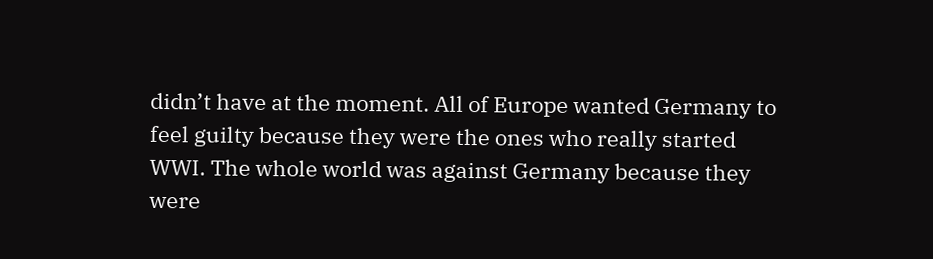didn’t have at the moment. All of Europe wanted Germany to feel guilty because they were the ones who really started WWI. The whole world was against Germany because they were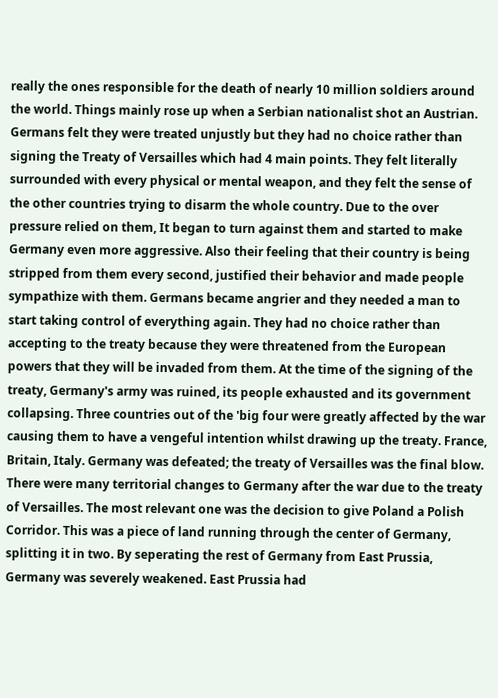really the ones responsible for the death of nearly 10 million soldiers around the world. Things mainly rose up when a Serbian nationalist shot an Austrian. Germans felt they were treated unjustly but they had no choice rather than signing the Treaty of Versailles which had 4 main points. They felt literally surrounded with every physical or mental weapon, and they felt the sense of the other countries trying to disarm the whole country. Due to the over pressure relied on them, It began to turn against them and started to make Germany even more aggressive. Also their feeling that their country is being stripped from them every second, justified their behavior and made people sympathize with them. Germans became angrier and they needed a man to start taking control of everything again. They had no choice rather than accepting to the treaty because they were threatened from the European powers that they will be invaded from them. At the time of the signing of the treaty, Germany's army was ruined, its people exhausted and its government collapsing. Three countries out of the 'big four were greatly affected by the war causing them to have a vengeful intention whilst drawing up the treaty. France, Britain, Italy. Germany was defeated; the treaty of Versailles was the final blow. There were many territorial changes to Germany after the war due to the treaty of Versailles. The most relevant one was the decision to give Poland a Polish Corridor. This was a piece of land running through the center of Germany, splitting it in two. By seperating the rest of Germany from East Prussia, Germany was severely weakened. East Prussia had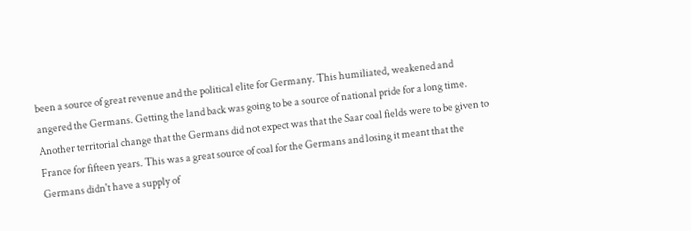been a source of great revenue and the political elite for Germany. This humiliated, weakened and angered the Germans. Getting the land back was going to be a source of national pride for a long time. Another territorial change that the Germans did not expect was that the Saar coal fields were to be given to France for fifteen years. This was a great source of coal for the Germans and losing it meant that the Germans didn't have a supply of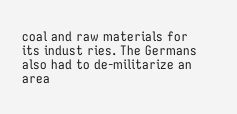coal and raw materials for its indust ries. The Germans also had to de-militarize an area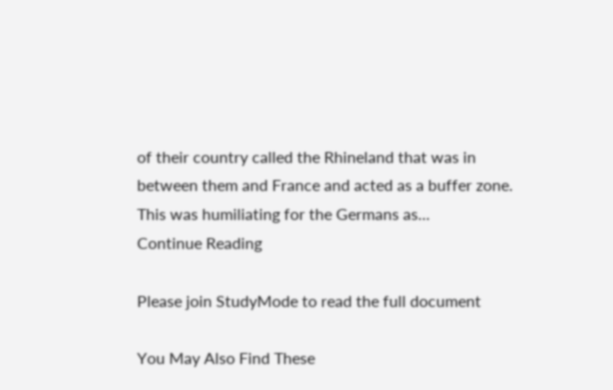of their country called the Rhineland that was in between them and France and acted as a buffer zone. This was humiliating for the Germans as...
Continue Reading

Please join StudyMode to read the full document

You May Also Find These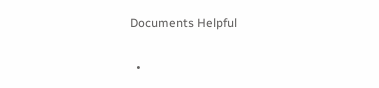Documents Helpful

  •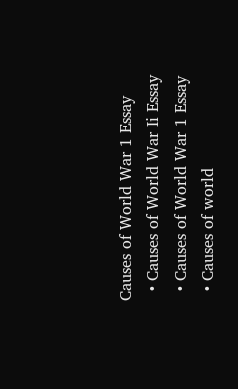Causes of World War 1 Essay
  • Causes of World War Ii Essay
  • Causes of World War 1 Essay
  • Causes of world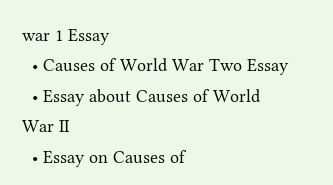war 1 Essay
  • Causes of World War Two Essay
  • Essay about Causes of World War II
  • Essay on Causes of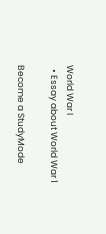World War I
  • Essay about World War 1

Become a StudyMode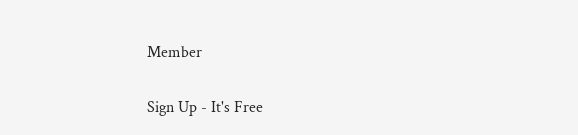Member

Sign Up - It's Free